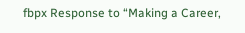fbpx Response to “Making a Career,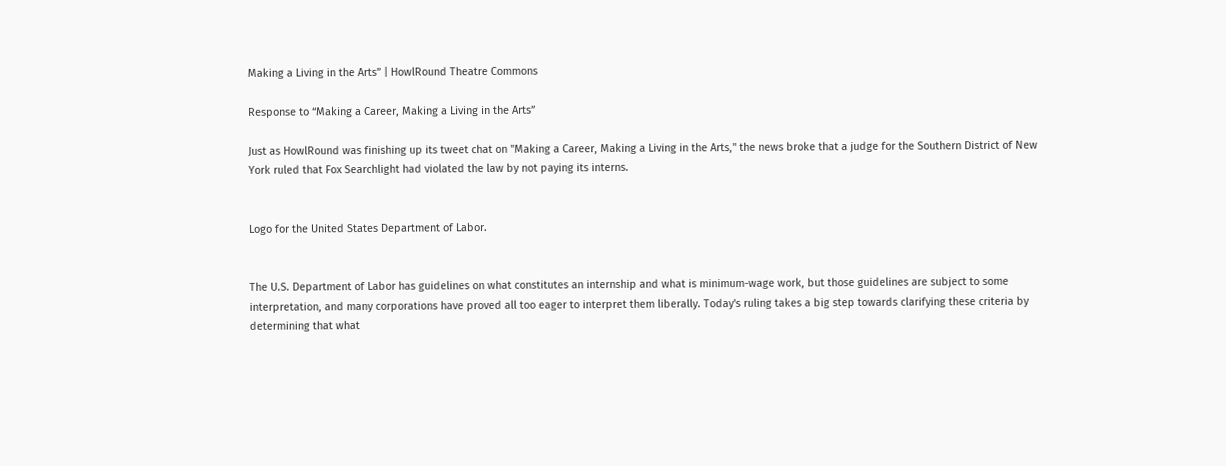Making a Living in the Arts” | HowlRound Theatre Commons

Response to “Making a Career, Making a Living in the Arts”

Just as HowlRound was finishing up its tweet chat on "Making a Career, Making a Living in the Arts," the news broke that a judge for the Southern District of New York ruled that Fox Searchlight had violated the law by not paying its interns.


Logo for the United States Department of Labor.


The U.S. Department of Labor has guidelines on what constitutes an internship and what is minimum-wage work, but those guidelines are subject to some interpretation, and many corporations have proved all too eager to interpret them liberally. Today's ruling takes a big step towards clarifying these criteria by determining that what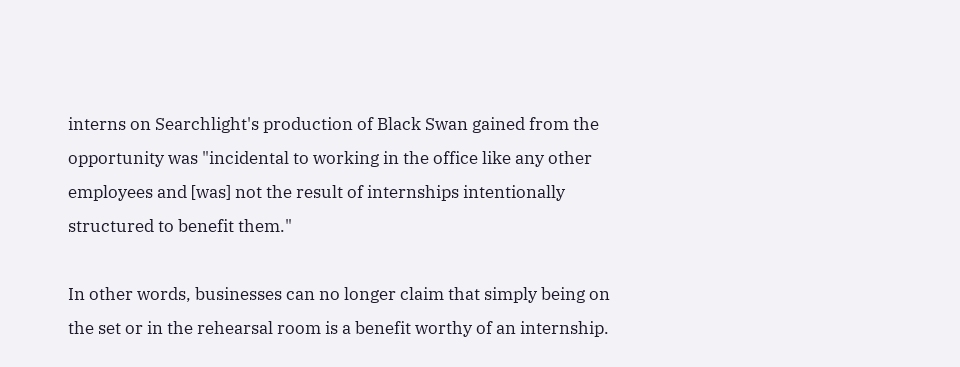interns on Searchlight's production of Black Swan gained from the opportunity was "incidental to working in the office like any other employees and [was] not the result of internships intentionally structured to benefit them."

In other words, businesses can no longer claim that simply being on the set or in the rehearsal room is a benefit worthy of an internship.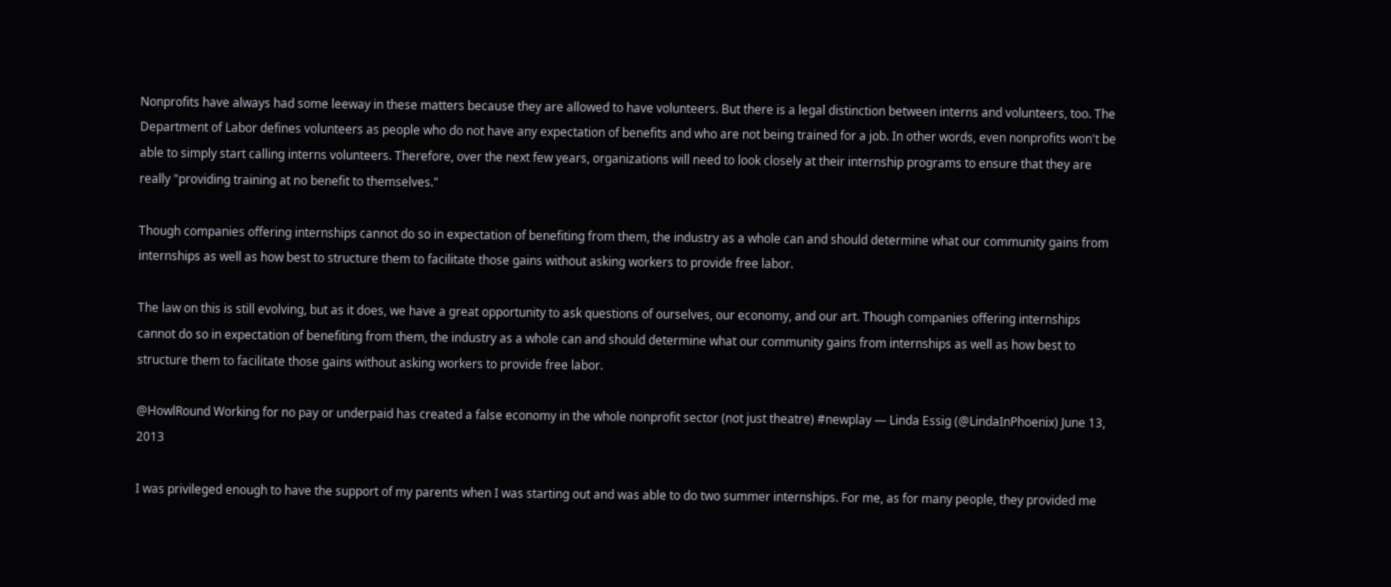Nonprofits have always had some leeway in these matters because they are allowed to have volunteers. But there is a legal distinction between interns and volunteers, too. The Department of Labor defines volunteers as people who do not have any expectation of benefits and who are not being trained for a job. In other words, even nonprofits won't be able to simply start calling interns volunteers. Therefore, over the next few years, organizations will need to look closely at their internship programs to ensure that they are really "providing training at no benefit to themselves."

Though companies offering internships cannot do so in expectation of benefiting from them, the industry as a whole can and should determine what our community gains from internships as well as how best to structure them to facilitate those gains without asking workers to provide free labor.

The law on this is still evolving, but as it does, we have a great opportunity to ask questions of ourselves, our economy, and our art. Though companies offering internships cannot do so in expectation of benefiting from them, the industry as a whole can and should determine what our community gains from internships as well as how best to structure them to facilitate those gains without asking workers to provide free labor.

@HowlRound Working for no pay or underpaid has created a false economy in the whole nonprofit sector (not just theatre) #newplay — Linda Essig (@LindaInPhoenix) June 13, 2013

I was privileged enough to have the support of my parents when I was starting out and was able to do two summer internships. For me, as for many people, they provided me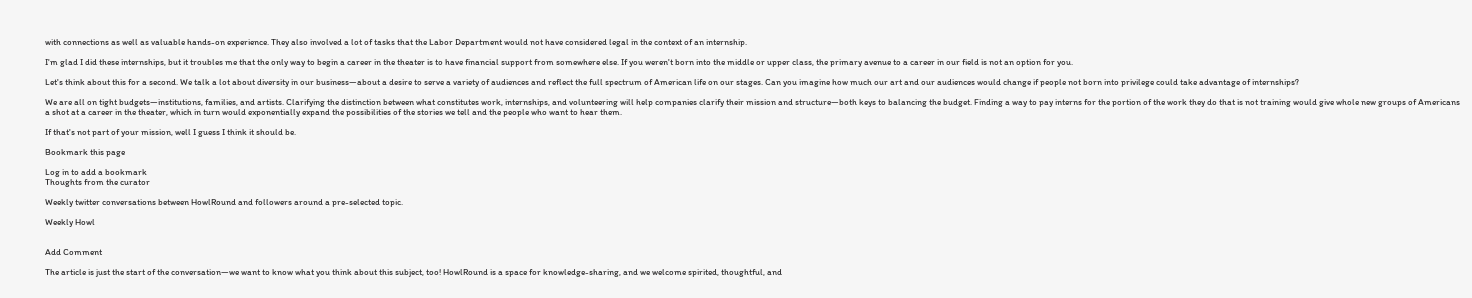with connections as well as valuable hands-on experience. They also involved a lot of tasks that the Labor Department would not have considered legal in the context of an internship.

I'm glad I did these internships, but it troubles me that the only way to begin a career in the theater is to have financial support from somewhere else. If you weren't born into the middle or upper class, the primary avenue to a career in our field is not an option for you.

Let's think about this for a second. We talk a lot about diversity in our business—about a desire to serve a variety of audiences and reflect the full spectrum of American life on our stages. Can you imagine how much our art and our audiences would change if people not born into privilege could take advantage of internships?

We are all on tight budgets—institutions, families, and artists. Clarifying the distinction between what constitutes work, internships, and volunteering will help companies clarify their mission and structure—both keys to balancing the budget. Finding a way to pay interns for the portion of the work they do that is not training would give whole new groups of Americans a shot at a career in the theater, which in turn would exponentially expand the possibilities of the stories we tell and the people who want to hear them.

If that's not part of your mission, well I guess I think it should be.

Bookmark this page

Log in to add a bookmark
Thoughts from the curator

Weekly twitter conversations between HowlRound and followers around a pre-selected topic.

Weekly Howl


Add Comment

The article is just the start of the conversation—we want to know what you think about this subject, too! HowlRound is a space for knowledge-sharing, and we welcome spirited, thoughtful, and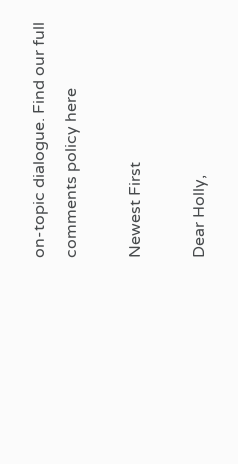on-topic dialogue. Find our full comments policy here

Newest First

Dear Holly,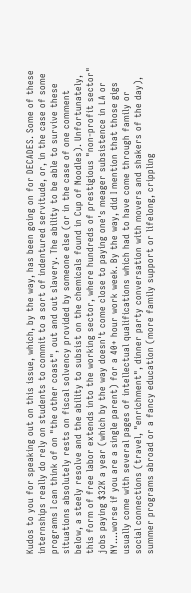Kudos to you for speaking out on this issue, which, by the way, has been going on for DECADES. Some of these internships really do rely on students to commit to a sort of indentured servitude, or, in the case of some programs I can think of on "the other coast", out and out slavery. The ability to be able to survive these situations absolutely rests on fiscal solvency provided by someone else (or in the case of one comment below, a steely resolve and the ability to subsist on the chemicals found in Cup of Noodles). Unfortunately, this form of free labor extends into the working sector, where hundreds of prestigious "non-profit sector" jobs paying $32K a year (which by the way doesn't come close to paying one's meager subsistence in LA or NY....worse if you are a single parent) for a 40+ hour work week. By the way, did I mention that those gigs usually come with several pages of intellectual qualifications which had to have come through family or social connections (travel, "enrichment", dinner party conversation with movers and shakers of the day), summer programs abroad or a fancy education (more family support or lifelong, crippling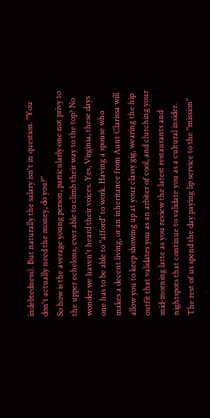indebtedness). But naturally the salary isn't in question. "You don't actually need the money, do you?"
So how is the average young person, particularly one not privy to the upper echelons, ever able to climb their way to the top? No wonder we haven't heard their voices. Yes, Virginia, these days one has to be able to "afford" to work. Having a spouse who makes a decent living, or an inheritance from Aunt Clarissa will allow you to keep showing up at your classy gig, wearing the hip outfit that validates you as an arbiter of cool, and clutching your mid-morning latte as you review the latest restaurants and nightspots that continue to validate you as a cultural insider.
The rest of us spend the day paying lip service to the "mission"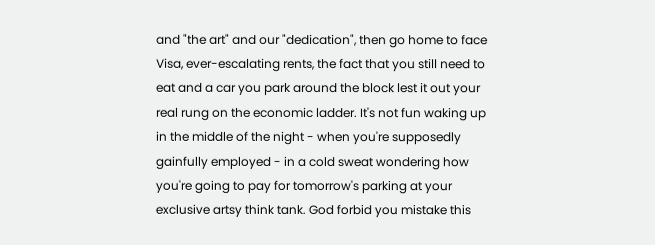and "the art" and our "dedication", then go home to face Visa, ever-escalating rents, the fact that you still need to eat and a car you park around the block lest it out your real rung on the economic ladder. It's not fun waking up in the middle of the night - when you're supposedly gainfully employed - in a cold sweat wondering how you're going to pay for tomorrow's parking at your exclusive artsy think tank. God forbid you mistake this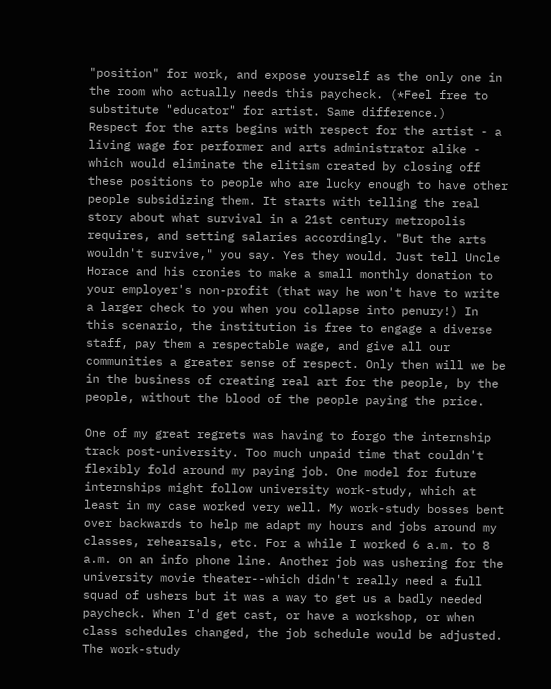"position" for work, and expose yourself as the only one in the room who actually needs this paycheck. (*Feel free to substitute "educator" for artist. Same difference.)
Respect for the arts begins with respect for the artist - a living wage for performer and arts administrator alike - which would eliminate the elitism created by closing off these positions to people who are lucky enough to have other people subsidizing them. It starts with telling the real story about what survival in a 21st century metropolis requires, and setting salaries accordingly. "But the arts wouldn't survive," you say. Yes they would. Just tell Uncle Horace and his cronies to make a small monthly donation to your employer's non-profit (that way he won't have to write a larger check to you when you collapse into penury!) In this scenario, the institution is free to engage a diverse staff, pay them a respectable wage, and give all our communities a greater sense of respect. Only then will we be in the business of creating real art for the people, by the people, without the blood of the people paying the price.

One of my great regrets was having to forgo the internship track post-university. Too much unpaid time that couldn't flexibly fold around my paying job. One model for future internships might follow university work-study, which at least in my case worked very well. My work-study bosses bent over backwards to help me adapt my hours and jobs around my classes, rehearsals, etc. For a while I worked 6 a.m. to 8 a.m. on an info phone line. Another job was ushering for the university movie theater--which didn't really need a full squad of ushers but it was a way to get us a badly needed paycheck. When I'd get cast, or have a workshop, or when class schedules changed, the job schedule would be adjusted. The work-study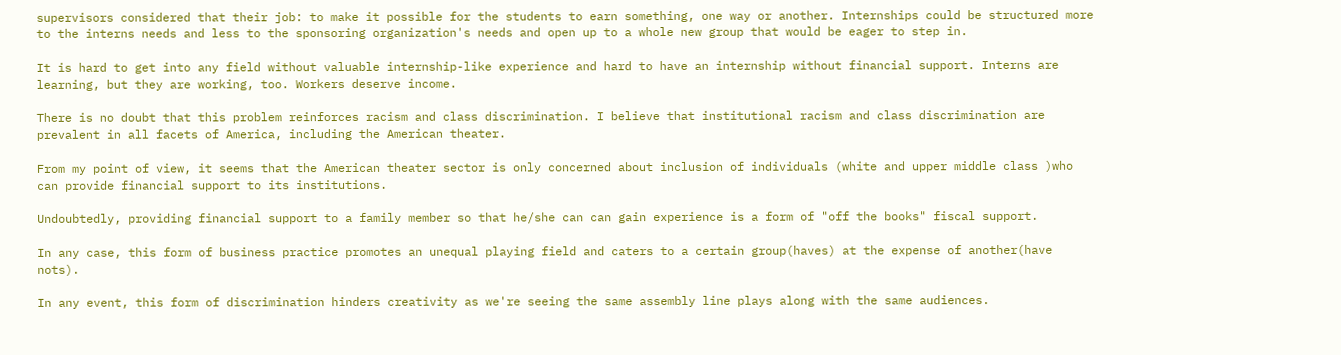supervisors considered that their job: to make it possible for the students to earn something, one way or another. Internships could be structured more to the interns needs and less to the sponsoring organization's needs and open up to a whole new group that would be eager to step in.

It is hard to get into any field without valuable internship-like experience and hard to have an internship without financial support. Interns are learning, but they are working, too. Workers deserve income.

There is no doubt that this problem reinforces racism and class discrimination. I believe that institutional racism and class discrimination are prevalent in all facets of America, including the American theater.

From my point of view, it seems that the American theater sector is only concerned about inclusion of individuals (white and upper middle class )who can provide financial support to its institutions.

Undoubtedly, providing financial support to a family member so that he/she can can gain experience is a form of "off the books" fiscal support.

In any case, this form of business practice promotes an unequal playing field and caters to a certain group(haves) at the expense of another(have nots).

In any event, this form of discrimination hinders creativity as we're seeing the same assembly line plays along with the same audiences.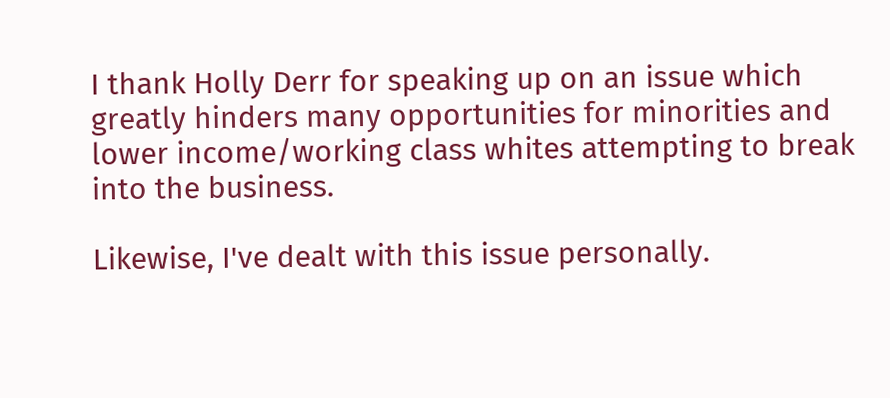I thank Holly Derr for speaking up on an issue which greatly hinders many opportunities for minorities and lower income/working class whites attempting to break into the business.

Likewise, I've dealt with this issue personally.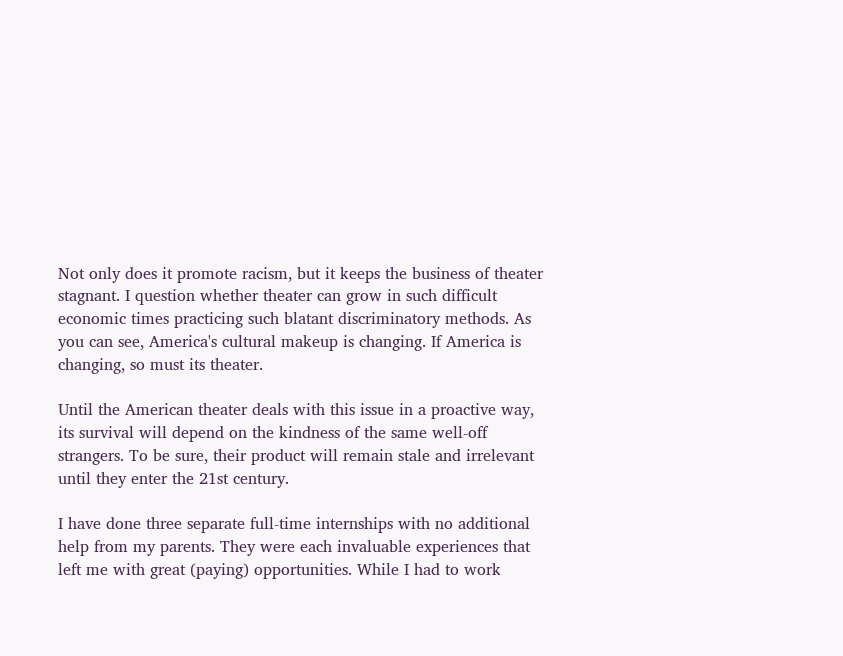Not only does it promote racism, but it keeps the business of theater stagnant. I question whether theater can grow in such difficult economic times practicing such blatant discriminatory methods. As you can see, America's cultural makeup is changing. If America is changing, so must its theater.

Until the American theater deals with this issue in a proactive way, its survival will depend on the kindness of the same well-off strangers. To be sure, their product will remain stale and irrelevant until they enter the 21st century.

I have done three separate full-time internships with no additional help from my parents. They were each invaluable experiences that left me with great (paying) opportunities. While I had to work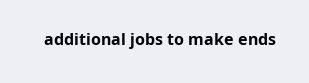additional jobs to make ends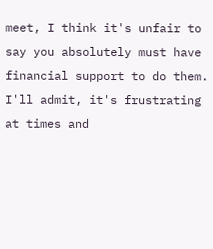meet, I think it's unfair to say you absolutely must have financial support to do them. I'll admit, it's frustrating at times and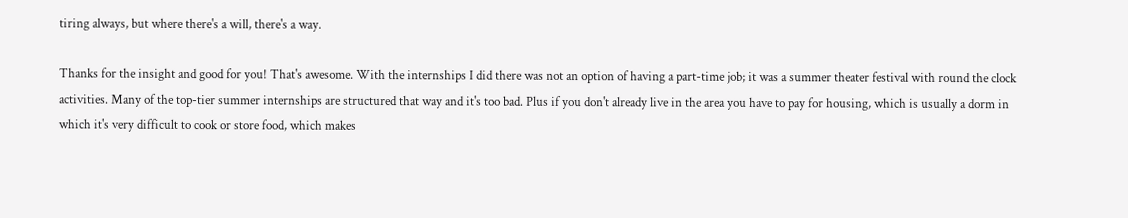tiring always, but where there's a will, there's a way.

Thanks for the insight and good for you! That's awesome. With the internships I did there was not an option of having a part-time job; it was a summer theater festival with round the clock activities. Many of the top-tier summer internships are structured that way and it's too bad. Plus if you don't already live in the area you have to pay for housing, which is usually a dorm in which it's very difficult to cook or store food, which makes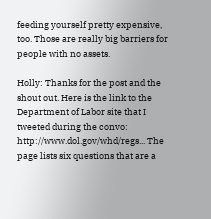feeding yourself pretty expensive, too. Those are really big barriers for people with no assets.

Holly: Thanks for the post and the shout out. Here is the link to the Department of Labor site that I tweeted during the convo: http://www.dol.gov/whd/regs... The page lists six questions that are a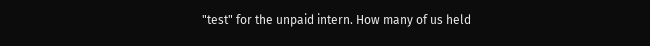"test" for the unpaid intern. How many of us held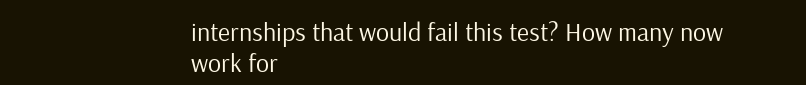internships that would fail this test? How many now work for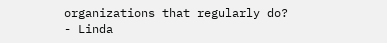organizations that regularly do?
- Linda